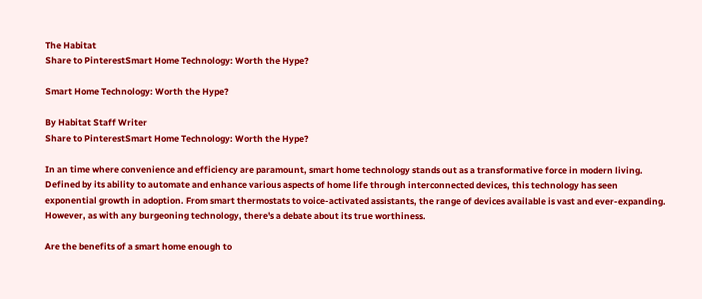The Habitat
Share to PinterestSmart Home Technology: Worth the Hype?

Smart Home Technology: Worth the Hype?

By Habitat Staff Writer
Share to PinterestSmart Home Technology: Worth the Hype?

In an time where convenience and efficiency are paramount, smart home technology stands out as a transformative force in modern living. Defined by its ability to automate and enhance various aspects of home life through interconnected devices, this technology has seen exponential growth in adoption. From smart thermostats to voice-activated assistants, the range of devices available is vast and ever-expanding. However, as with any burgeoning technology, there's a debate about its true worthiness.

Are the benefits of a smart home enough to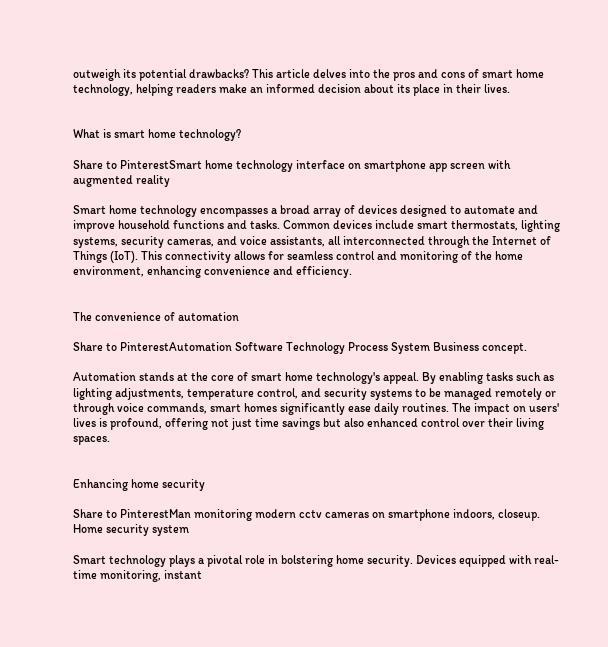outweigh its potential drawbacks? This article delves into the pros and cons of smart home technology, helping readers make an informed decision about its place in their lives.


What is smart home technology?

Share to PinterestSmart home technology interface on smartphone app screen with augmented reality

Smart home technology encompasses a broad array of devices designed to automate and improve household functions and tasks. Common devices include smart thermostats, lighting systems, security cameras, and voice assistants, all interconnected through the Internet of Things (IoT). This connectivity allows for seamless control and monitoring of the home environment, enhancing convenience and efficiency.


The convenience of automation

Share to PinterestAutomation Software Technology Process System Business concept.

Automation stands at the core of smart home technology's appeal. By enabling tasks such as lighting adjustments, temperature control, and security systems to be managed remotely or through voice commands, smart homes significantly ease daily routines. The impact on users' lives is profound, offering not just time savings but also enhanced control over their living spaces.


Enhancing home security

Share to PinterestMan monitoring modern cctv cameras on smartphone indoors, closeup. Home security system

Smart technology plays a pivotal role in bolstering home security. Devices equipped with real-time monitoring, instant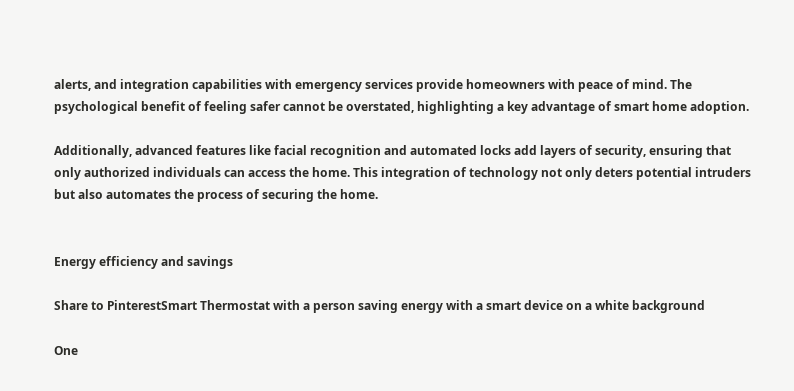alerts, and integration capabilities with emergency services provide homeowners with peace of mind. The psychological benefit of feeling safer cannot be overstated, highlighting a key advantage of smart home adoption.

Additionally, advanced features like facial recognition and automated locks add layers of security, ensuring that only authorized individuals can access the home. This integration of technology not only deters potential intruders but also automates the process of securing the home.


Energy efficiency and savings

Share to PinterestSmart Thermostat with a person saving energy with a smart device on a white background

One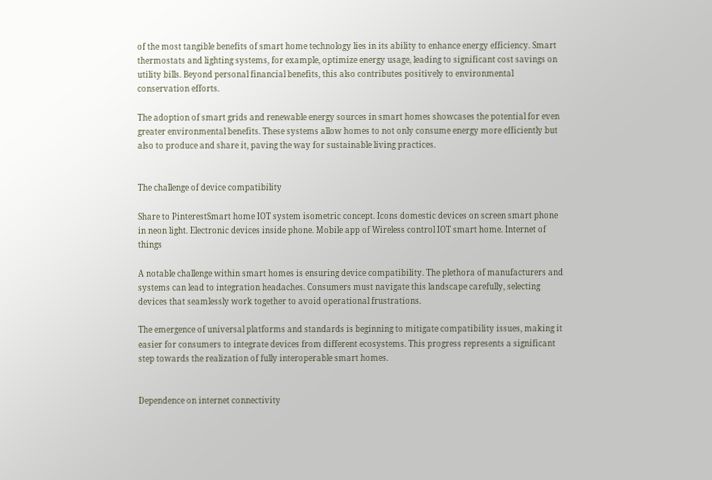of the most tangible benefits of smart home technology lies in its ability to enhance energy efficiency. Smart thermostats and lighting systems, for example, optimize energy usage, leading to significant cost savings on utility bills. Beyond personal financial benefits, this also contributes positively to environmental conservation efforts.

The adoption of smart grids and renewable energy sources in smart homes showcases the potential for even greater environmental benefits. These systems allow homes to not only consume energy more efficiently but also to produce and share it, paving the way for sustainable living practices.


The challenge of device compatibility

Share to PinterestSmart home IOT system isometric concept. Icons domestic devices on screen smart phone in neon light. Electronic devices inside phone. Mobile app of Wireless control IOT smart home. Internet of things

A notable challenge within smart homes is ensuring device compatibility. The plethora of manufacturers and systems can lead to integration headaches. Consumers must navigate this landscape carefully, selecting devices that seamlessly work together to avoid operational frustrations.

The emergence of universal platforms and standards is beginning to mitigate compatibility issues, making it easier for consumers to integrate devices from different ecosystems. This progress represents a significant step towards the realization of fully interoperable smart homes.


Dependence on internet connectivity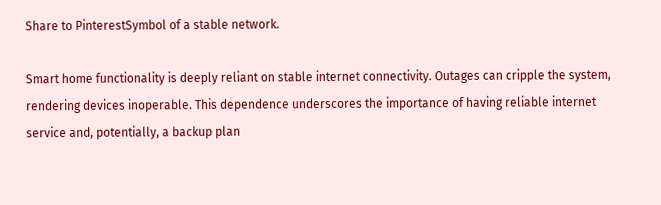Share to PinterestSymbol of a stable network.

Smart home functionality is deeply reliant on stable internet connectivity. Outages can cripple the system, rendering devices inoperable. This dependence underscores the importance of having reliable internet service and, potentially, a backup plan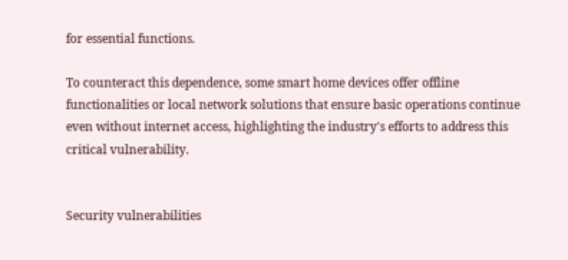for essential functions.

To counteract this dependence, some smart home devices offer offline functionalities or local network solutions that ensure basic operations continue even without internet access, highlighting the industry's efforts to address this critical vulnerability.


Security vulnerabilities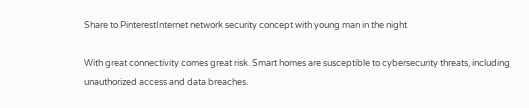Share to PinterestInternet network security concept with young man in the night

With great connectivity comes great risk. Smart homes are susceptible to cybersecurity threats, including unauthorized access and data breaches.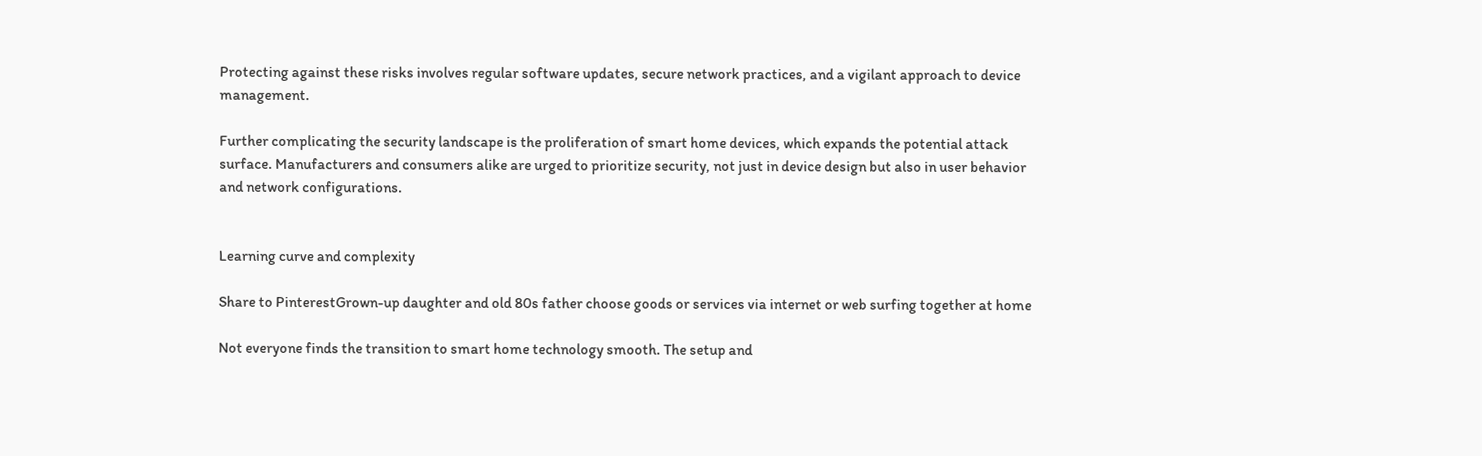Protecting against these risks involves regular software updates, secure network practices, and a vigilant approach to device management.

Further complicating the security landscape is the proliferation of smart home devices, which expands the potential attack surface. Manufacturers and consumers alike are urged to prioritize security, not just in device design but also in user behavior and network configurations.


Learning curve and complexity

Share to PinterestGrown-up daughter and old 80s father choose goods or services via internet or web surfing together at home

Not everyone finds the transition to smart home technology smooth. The setup and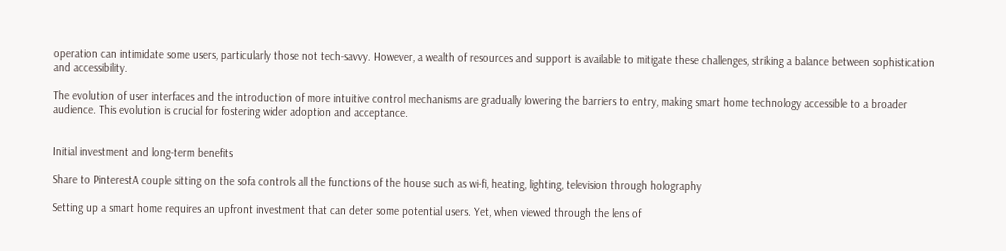operation can intimidate some users, particularly those not tech-savvy. However, a wealth of resources and support is available to mitigate these challenges, striking a balance between sophistication and accessibility.

The evolution of user interfaces and the introduction of more intuitive control mechanisms are gradually lowering the barriers to entry, making smart home technology accessible to a broader audience. This evolution is crucial for fostering wider adoption and acceptance.


Initial investment and long-term benefits

Share to PinterestA couple sitting on the sofa controls all the functions of the house such as wi-fi, heating, lighting, television through holography

Setting up a smart home requires an upfront investment that can deter some potential users. Yet, when viewed through the lens of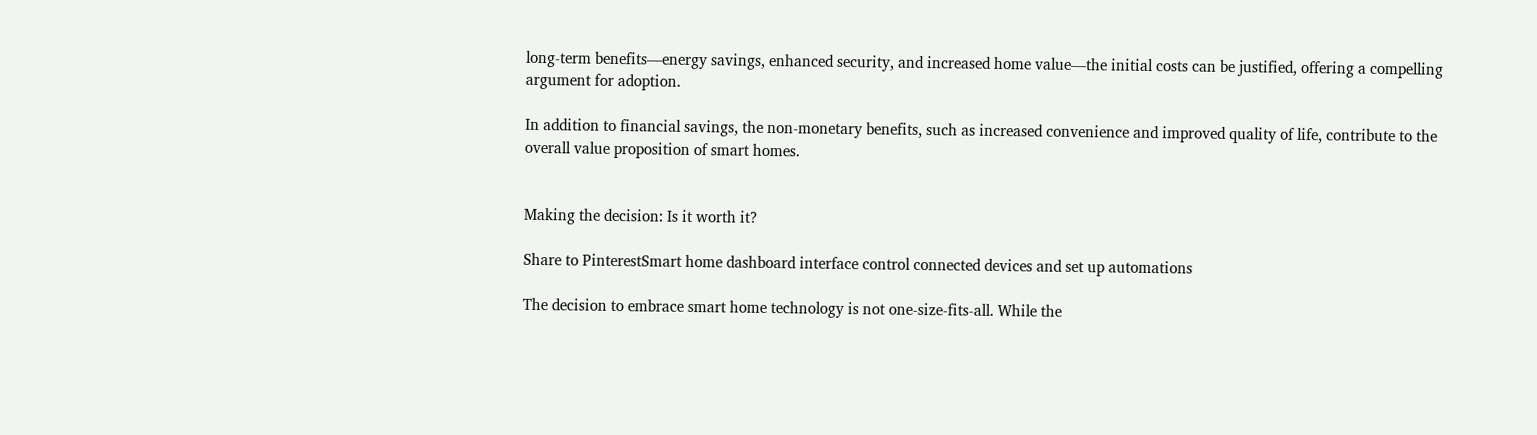long-term benefits—energy savings, enhanced security, and increased home value—the initial costs can be justified, offering a compelling argument for adoption.

In addition to financial savings, the non-monetary benefits, such as increased convenience and improved quality of life, contribute to the overall value proposition of smart homes.


Making the decision: Is it worth it?

Share to PinterestSmart home dashboard interface control connected devices and set up automations

The decision to embrace smart home technology is not one-size-fits-all. While the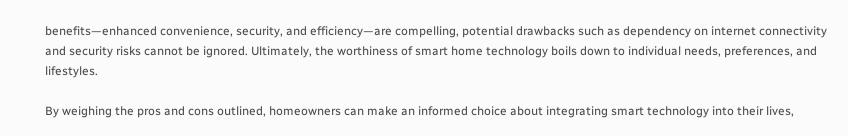benefits—enhanced convenience, security, and efficiency—are compelling, potential drawbacks such as dependency on internet connectivity and security risks cannot be ignored. Ultimately, the worthiness of smart home technology boils down to individual needs, preferences, and lifestyles.

By weighing the pros and cons outlined, homeowners can make an informed choice about integrating smart technology into their lives,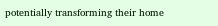potentially transforming their home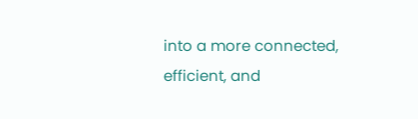into a more connected, efficient, and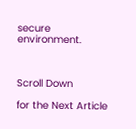secure environment.



Scroll Down

for the Next Article